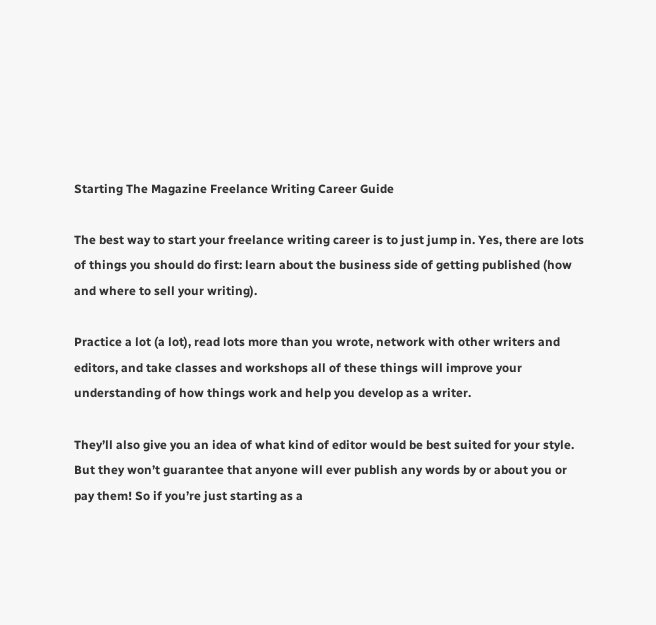Starting The Magazine Freelance Writing Career Guide

The best way to start your freelance writing career is to just jump in. Yes, there are lots of things you should do first: learn about the business side of getting published (how and where to sell your writing).

Practice a lot (a lot), read lots more than you wrote, network with other writers and editors, and take classes and workshops all of these things will improve your understanding of how things work and help you develop as a writer.

They’ll also give you an idea of what kind of editor would be best suited for your style. But they won’t guarantee that anyone will ever publish any words by or about you or pay them! So if you’re just starting as a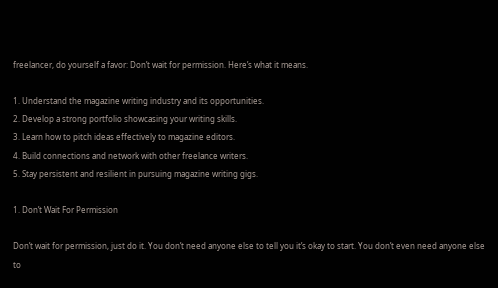freelancer, do yourself a favor: Don’t wait for permission. Here’s what it means.

1. Understand the magazine writing industry and its opportunities.
2. Develop a strong portfolio showcasing your writing skills.
3. Learn how to pitch ideas effectively to magazine editors.
4. Build connections and network with other freelance writers.
5. Stay persistent and resilient in pursuing magazine writing gigs.

1. Don’t Wait For Permission

Don’t wait for permission, just do it. You don’t need anyone else to tell you it’s okay to start. You don’t even need anyone else to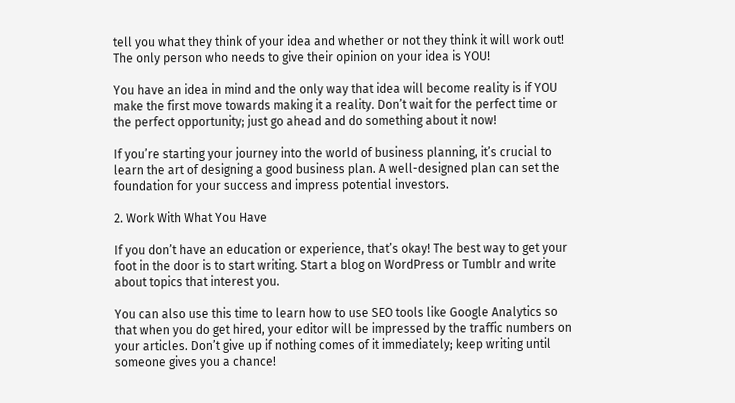tell you what they think of your idea and whether or not they think it will work out! The only person who needs to give their opinion on your idea is YOU!

You have an idea in mind and the only way that idea will become reality is if YOU make the first move towards making it a reality. Don’t wait for the perfect time or the perfect opportunity; just go ahead and do something about it now!

If you’re starting your journey into the world of business planning, it’s crucial to learn the art of designing a good business plan. A well-designed plan can set the foundation for your success and impress potential investors.

2. Work With What You Have

If you don’t have an education or experience, that’s okay! The best way to get your foot in the door is to start writing. Start a blog on WordPress or Tumblr and write about topics that interest you.

You can also use this time to learn how to use SEO tools like Google Analytics so that when you do get hired, your editor will be impressed by the traffic numbers on your articles. Don’t give up if nothing comes of it immediately; keep writing until someone gives you a chance!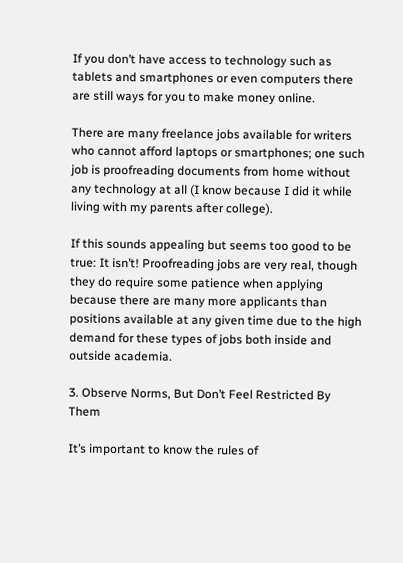If you don’t have access to technology such as tablets and smartphones or even computers there are still ways for you to make money online.

There are many freelance jobs available for writers who cannot afford laptops or smartphones; one such job is proofreading documents from home without any technology at all (I know because I did it while living with my parents after college).

If this sounds appealing but seems too good to be true: It isn’t! Proofreading jobs are very real, though they do require some patience when applying because there are many more applicants than positions available at any given time due to the high demand for these types of jobs both inside and outside academia.

3. Observe Norms, But Don’t Feel Restricted By Them

It’s important to know the rules of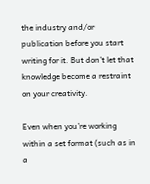the industry and/or publication before you start writing for it. But don’t let that knowledge become a restraint on your creativity.

Even when you’re working within a set format (such as in a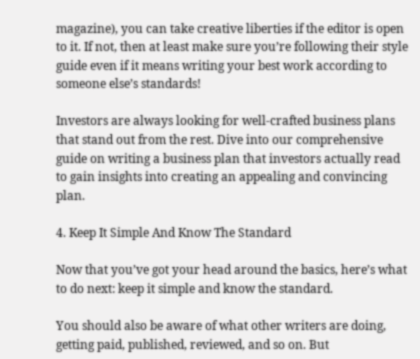magazine), you can take creative liberties if the editor is open to it. If not, then at least make sure you’re following their style guide even if it means writing your best work according to someone else’s standards!

Investors are always looking for well-crafted business plans that stand out from the rest. Dive into our comprehensive guide on writing a business plan that investors actually read to gain insights into creating an appealing and convincing plan.

4. Keep It Simple And Know The Standard

Now that you’ve got your head around the basics, here’s what to do next: keep it simple and know the standard.

You should also be aware of what other writers are doing, getting paid, published, reviewed, and so on. But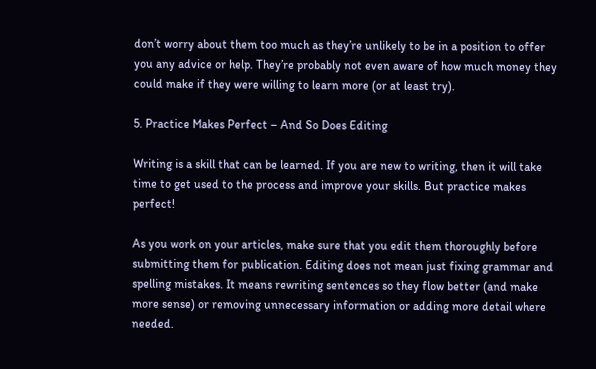don’t worry about them too much as they’re unlikely to be in a position to offer you any advice or help. They’re probably not even aware of how much money they could make if they were willing to learn more (or at least try).

5. Practice Makes Perfect – And So Does Editing

Writing is a skill that can be learned. If you are new to writing, then it will take time to get used to the process and improve your skills. But practice makes perfect!

As you work on your articles, make sure that you edit them thoroughly before submitting them for publication. Editing does not mean just fixing grammar and spelling mistakes. It means rewriting sentences so they flow better (and make more sense) or removing unnecessary information or adding more detail where needed.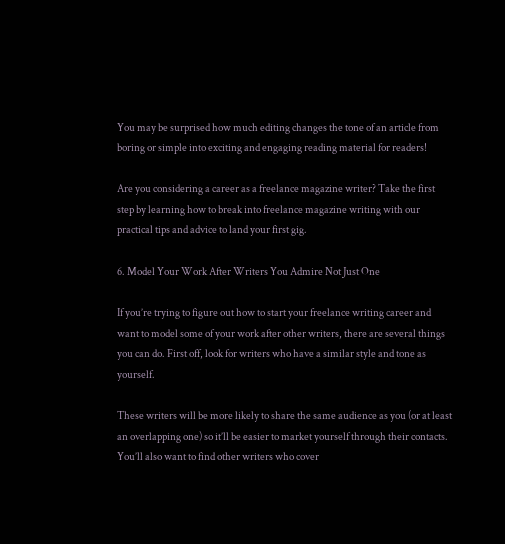You may be surprised how much editing changes the tone of an article from boring or simple into exciting and engaging reading material for readers!

Are you considering a career as a freelance magazine writer? Take the first step by learning how to break into freelance magazine writing with our practical tips and advice to land your first gig.

6. Model Your Work After Writers You Admire Not Just One

If you’re trying to figure out how to start your freelance writing career and want to model some of your work after other writers, there are several things you can do. First off, look for writers who have a similar style and tone as yourself.

These writers will be more likely to share the same audience as you (or at least an overlapping one) so it’ll be easier to market yourself through their contacts. You’ll also want to find other writers who cover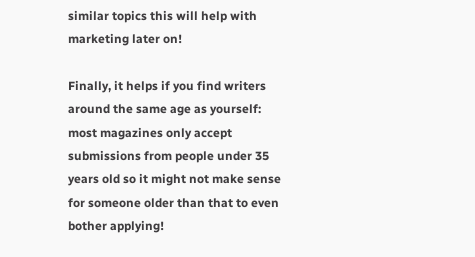similar topics this will help with marketing later on!

Finally, it helps if you find writers around the same age as yourself: most magazines only accept submissions from people under 35 years old so it might not make sense for someone older than that to even bother applying!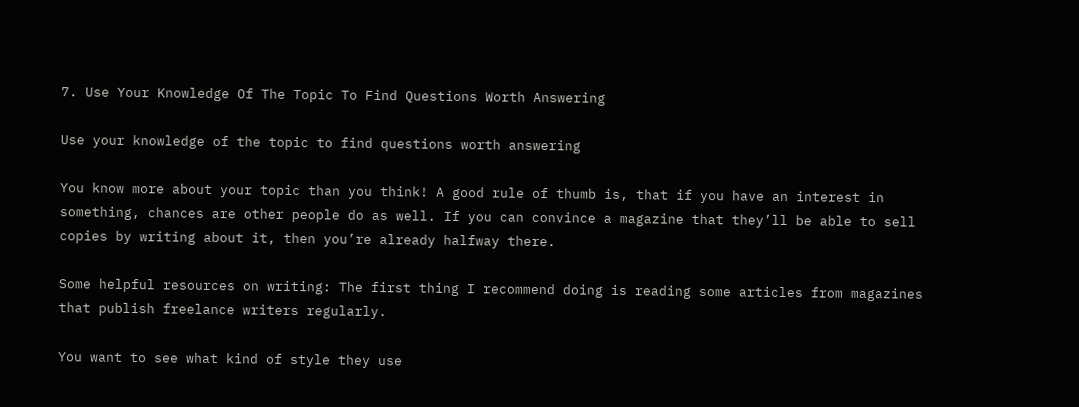7. Use Your Knowledge Of The Topic To Find Questions Worth Answering

Use your knowledge of the topic to find questions worth answering

You know more about your topic than you think! A good rule of thumb is, that if you have an interest in something, chances are other people do as well. If you can convince a magazine that they’ll be able to sell copies by writing about it, then you’re already halfway there.

Some helpful resources on writing: The first thing I recommend doing is reading some articles from magazines that publish freelance writers regularly.

You want to see what kind of style they use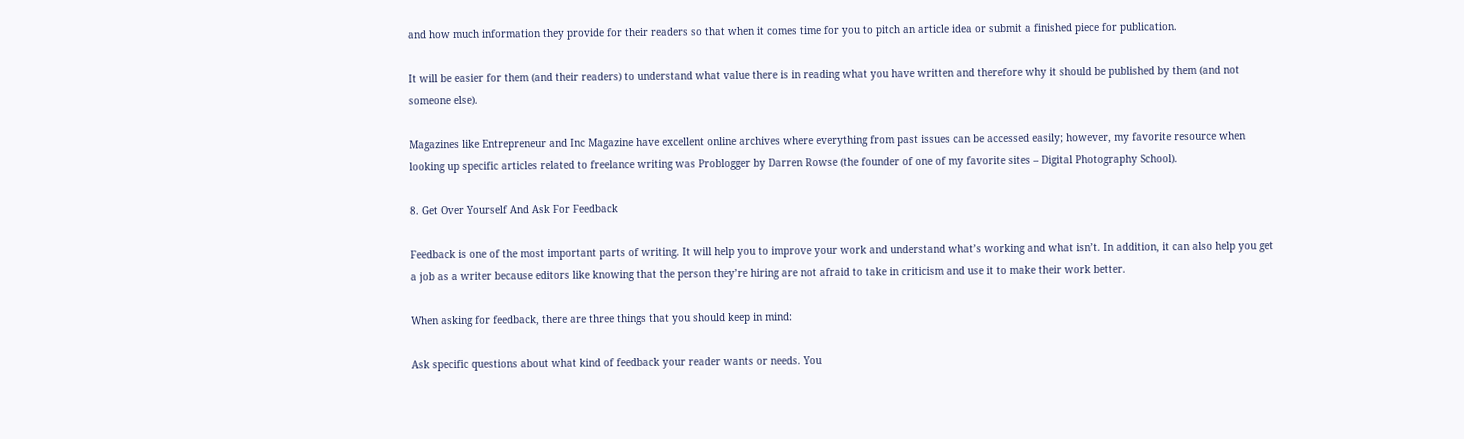and how much information they provide for their readers so that when it comes time for you to pitch an article idea or submit a finished piece for publication.

It will be easier for them (and their readers) to understand what value there is in reading what you have written and therefore why it should be published by them (and not someone else).

Magazines like Entrepreneur and Inc Magazine have excellent online archives where everything from past issues can be accessed easily; however, my favorite resource when looking up specific articles related to freelance writing was Problogger by Darren Rowse (the founder of one of my favorite sites – Digital Photography School).

8. Get Over Yourself And Ask For Feedback

Feedback is one of the most important parts of writing. It will help you to improve your work and understand what’s working and what isn’t. In addition, it can also help you get a job as a writer because editors like knowing that the person they’re hiring are not afraid to take in criticism and use it to make their work better.

When asking for feedback, there are three things that you should keep in mind:

Ask specific questions about what kind of feedback your reader wants or needs. You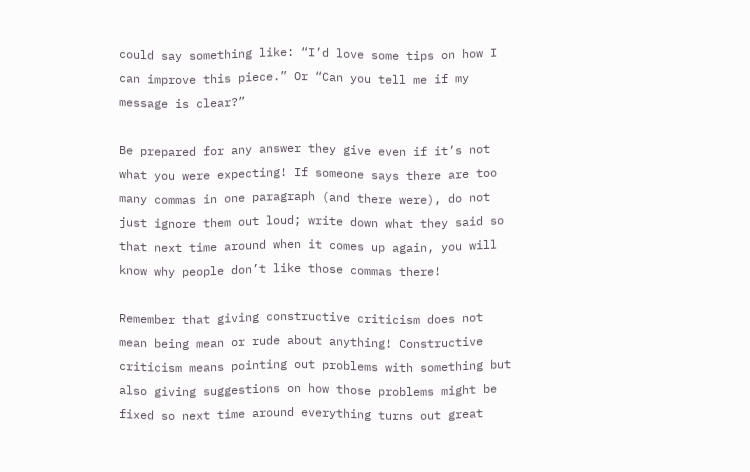could say something like: “I’d love some tips on how I can improve this piece.” Or “Can you tell me if my message is clear?”

Be prepared for any answer they give even if it’s not what you were expecting! If someone says there are too many commas in one paragraph (and there were), do not just ignore them out loud; write down what they said so that next time around when it comes up again, you will know why people don’t like those commas there!

Remember that giving constructive criticism does not mean being mean or rude about anything! Constructive criticism means pointing out problems with something but also giving suggestions on how those problems might be fixed so next time around everything turns out great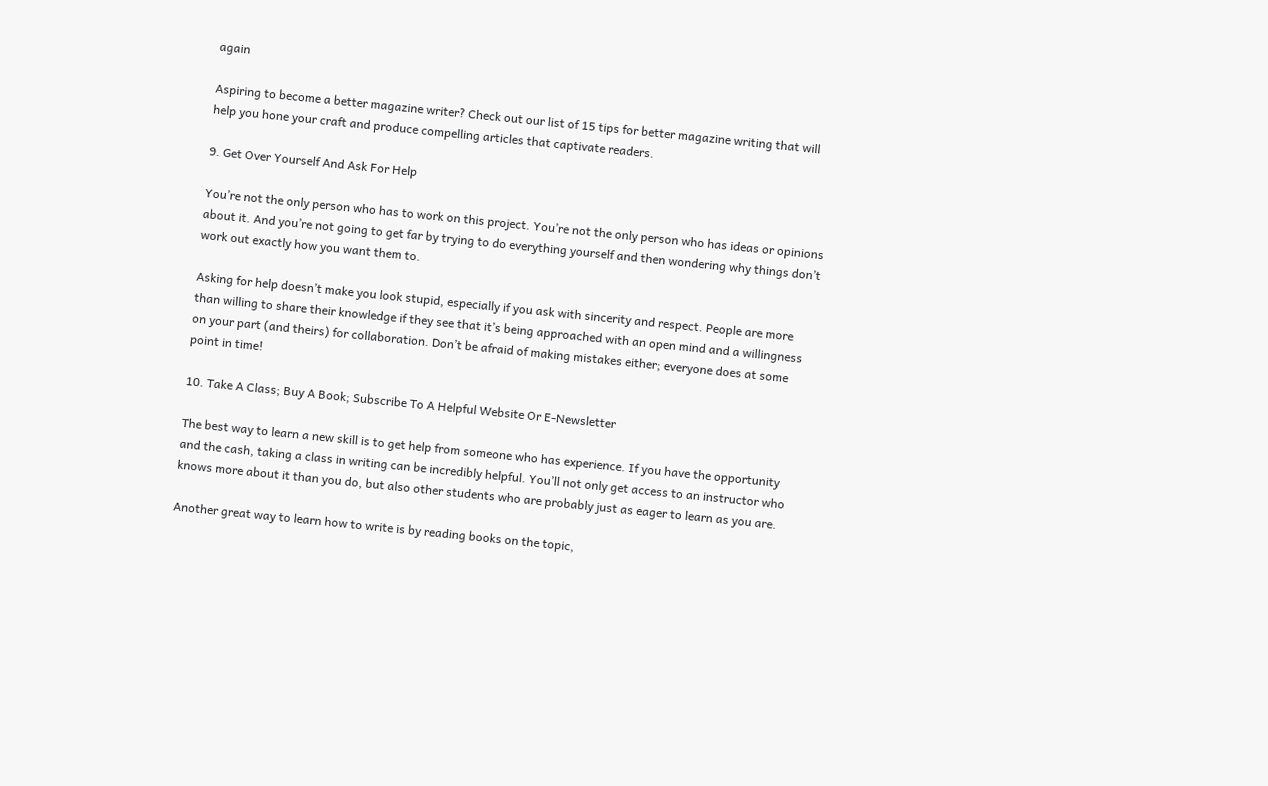again

Aspiring to become a better magazine writer? Check out our list of 15 tips for better magazine writing that will help you hone your craft and produce compelling articles that captivate readers.

9. Get Over Yourself And Ask For Help

You’re not the only person who has to work on this project. You’re not the only person who has ideas or opinions about it. And you’re not going to get far by trying to do everything yourself and then wondering why things don’t work out exactly how you want them to.

Asking for help doesn’t make you look stupid, especially if you ask with sincerity and respect. People are more than willing to share their knowledge if they see that it’s being approached with an open mind and a willingness on your part (and theirs) for collaboration. Don’t be afraid of making mistakes either; everyone does at some point in time!

10. Take A Class; Buy A Book; Subscribe To A Helpful Website Or E-Newsletter

The best way to learn a new skill is to get help from someone who has experience. If you have the opportunity and the cash, taking a class in writing can be incredibly helpful. You’ll not only get access to an instructor who knows more about it than you do, but also other students who are probably just as eager to learn as you are.

Another great way to learn how to write is by reading books on the topic,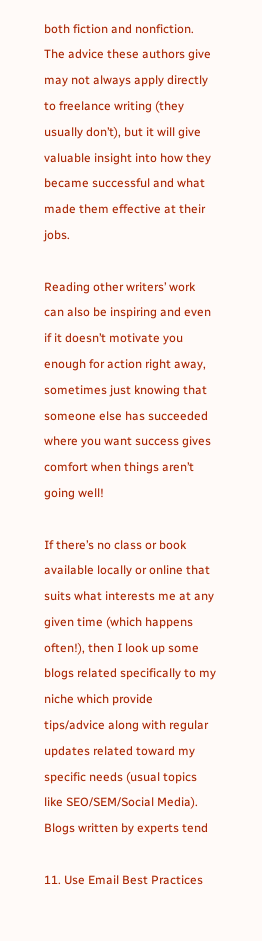both fiction and nonfiction. The advice these authors give may not always apply directly to freelance writing (they usually don’t), but it will give valuable insight into how they became successful and what made them effective at their jobs.

Reading other writers’ work can also be inspiring and even if it doesn’t motivate you enough for action right away, sometimes just knowing that someone else has succeeded where you want success gives comfort when things aren’t going well!

If there’s no class or book available locally or online that suits what interests me at any given time (which happens often!), then I look up some blogs related specifically to my niche which provide tips/advice along with regular updates related toward my specific needs (usual topics like SEO/SEM/Social Media). Blogs written by experts tend

11. Use Email Best Practices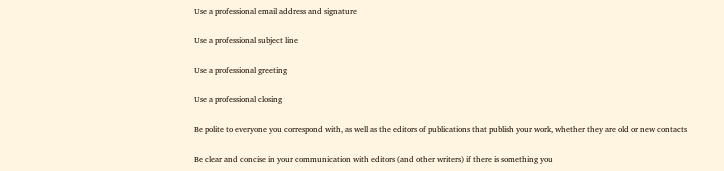Use a professional email address and signature

Use a professional subject line

Use a professional greeting

Use a professional closing

Be polite to everyone you correspond with, as well as the editors of publications that publish your work, whether they are old or new contacts

Be clear and concise in your communication with editors (and other writers) if there is something you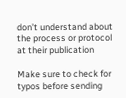don’t understand about the process or protocol at their publication

Make sure to check for typos before sending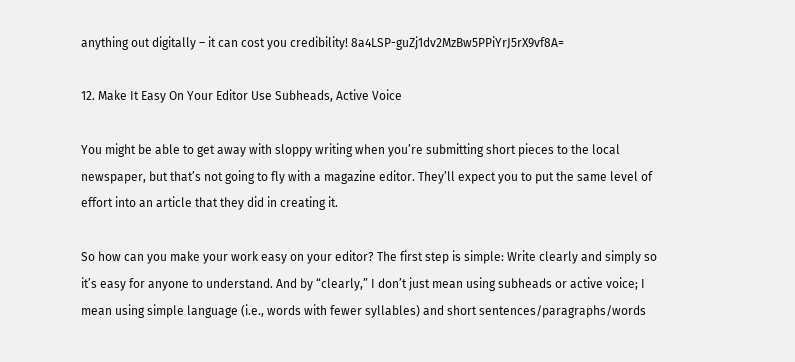anything out digitally – it can cost you credibility! 8a4LSP-guZj1dv2MzBw5PPiYrJ5rX9vf8A=

12. Make It Easy On Your Editor Use Subheads, Active Voice

You might be able to get away with sloppy writing when you’re submitting short pieces to the local newspaper, but that’s not going to fly with a magazine editor. They’ll expect you to put the same level of effort into an article that they did in creating it.

So how can you make your work easy on your editor? The first step is simple: Write clearly and simply so it’s easy for anyone to understand. And by “clearly,” I don’t just mean using subheads or active voice; I mean using simple language (i.e., words with fewer syllables) and short sentences/paragraphs/words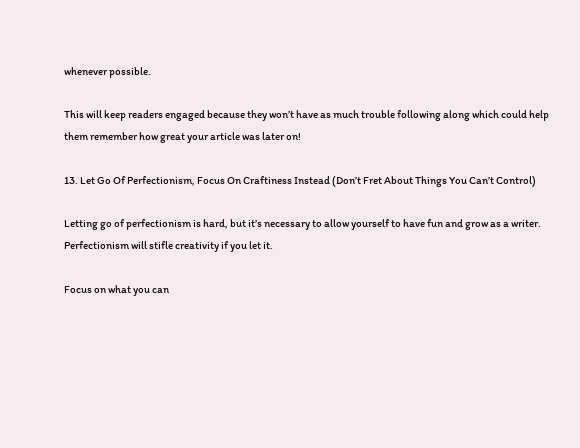whenever possible.

This will keep readers engaged because they won’t have as much trouble following along which could help them remember how great your article was later on!

13. Let Go Of Perfectionism, Focus On Craftiness Instead (Don’t Fret About Things You Can’t Control)

Letting go of perfectionism is hard, but it’s necessary to allow yourself to have fun and grow as a writer. Perfectionism will stifle creativity if you let it.

Focus on what you can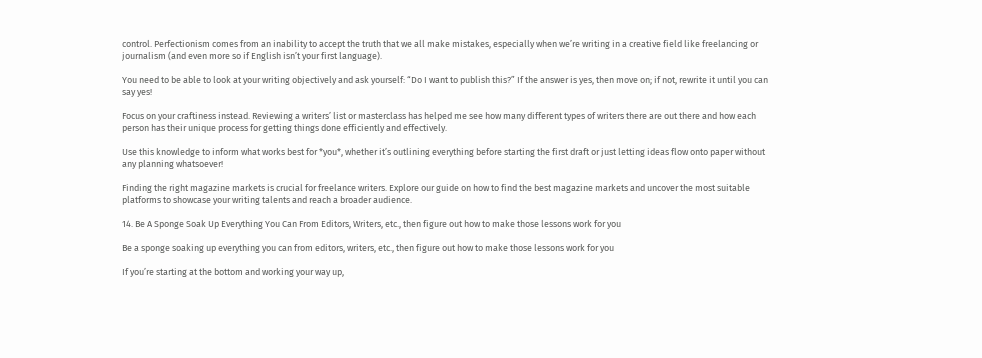control. Perfectionism comes from an inability to accept the truth that we all make mistakes, especially when we’re writing in a creative field like freelancing or journalism (and even more so if English isn’t your first language).

You need to be able to look at your writing objectively and ask yourself: “Do I want to publish this?” If the answer is yes, then move on; if not, rewrite it until you can say yes!

Focus on your craftiness instead. Reviewing a writers’ list or masterclass has helped me see how many different types of writers there are out there and how each person has their unique process for getting things done efficiently and effectively.

Use this knowledge to inform what works best for *you*, whether it’s outlining everything before starting the first draft or just letting ideas flow onto paper without any planning whatsoever!

Finding the right magazine markets is crucial for freelance writers. Explore our guide on how to find the best magazine markets and uncover the most suitable platforms to showcase your writing talents and reach a broader audience.

14. Be A Sponge Soak Up Everything You Can From Editors, Writers, etc., then figure out how to make those lessons work for you

Be a sponge soaking up everything you can from editors, writers, etc., then figure out how to make those lessons work for you

If you’re starting at the bottom and working your way up,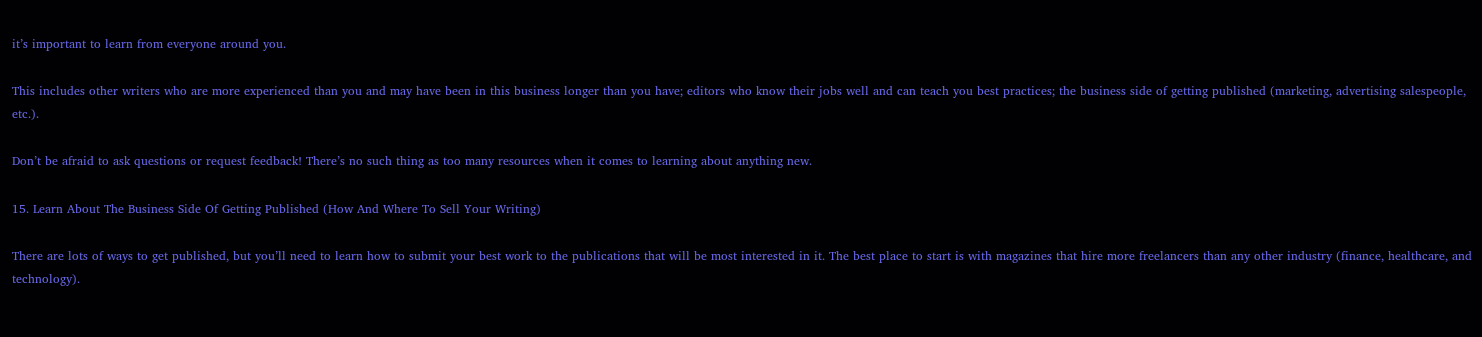it’s important to learn from everyone around you.

This includes other writers who are more experienced than you and may have been in this business longer than you have; editors who know their jobs well and can teach you best practices; the business side of getting published (marketing, advertising salespeople, etc.).

Don’t be afraid to ask questions or request feedback! There’s no such thing as too many resources when it comes to learning about anything new.

15. Learn About The Business Side Of Getting Published (How And Where To Sell Your Writing)

There are lots of ways to get published, but you’ll need to learn how to submit your best work to the publications that will be most interested in it. The best place to start is with magazines that hire more freelancers than any other industry (finance, healthcare, and technology).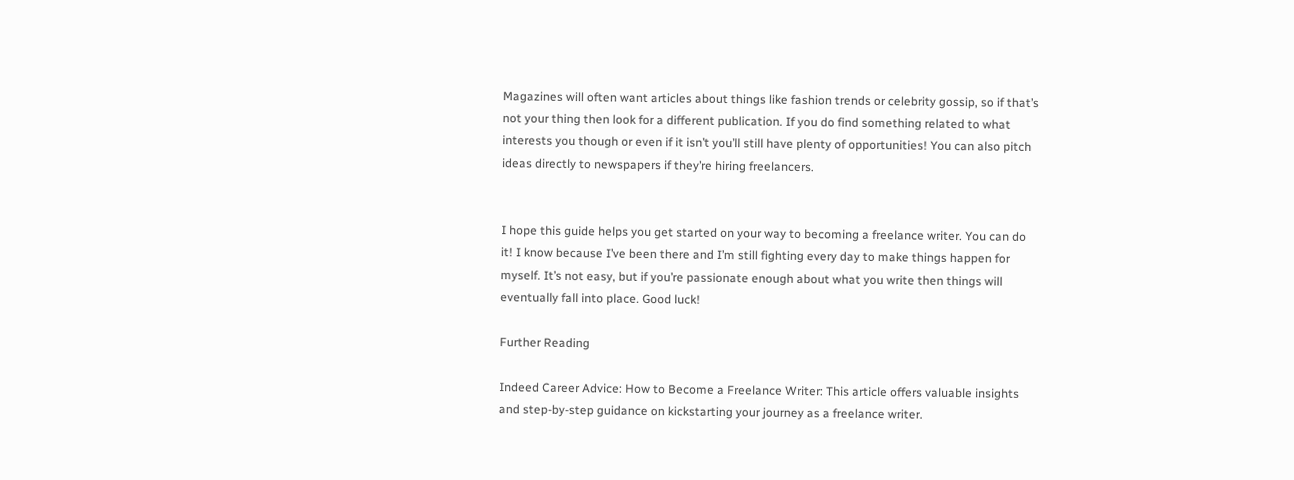Magazines will often want articles about things like fashion trends or celebrity gossip, so if that’s not your thing then look for a different publication. If you do find something related to what interests you though or even if it isn’t you’ll still have plenty of opportunities! You can also pitch ideas directly to newspapers if they’re hiring freelancers.


I hope this guide helps you get started on your way to becoming a freelance writer. You can do it! I know because I’ve been there and I’m still fighting every day to make things happen for myself. It’s not easy, but if you’re passionate enough about what you write then things will eventually fall into place. Good luck!

Further Reading

Indeed Career Advice: How to Become a Freelance Writer: This article offers valuable insights and step-by-step guidance on kickstarting your journey as a freelance writer.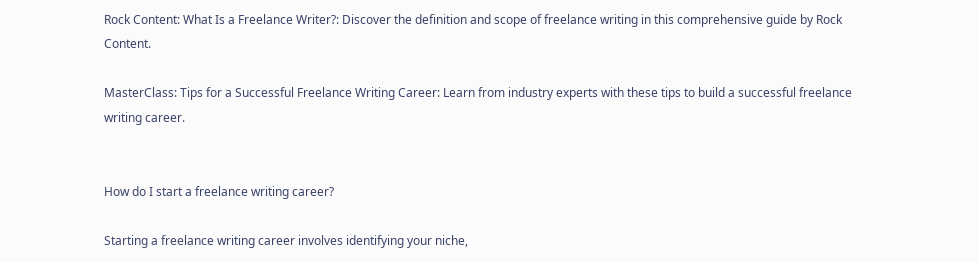Rock Content: What Is a Freelance Writer?: Discover the definition and scope of freelance writing in this comprehensive guide by Rock Content.

MasterClass: Tips for a Successful Freelance Writing Career: Learn from industry experts with these tips to build a successful freelance writing career.


How do I start a freelance writing career?

Starting a freelance writing career involves identifying your niche,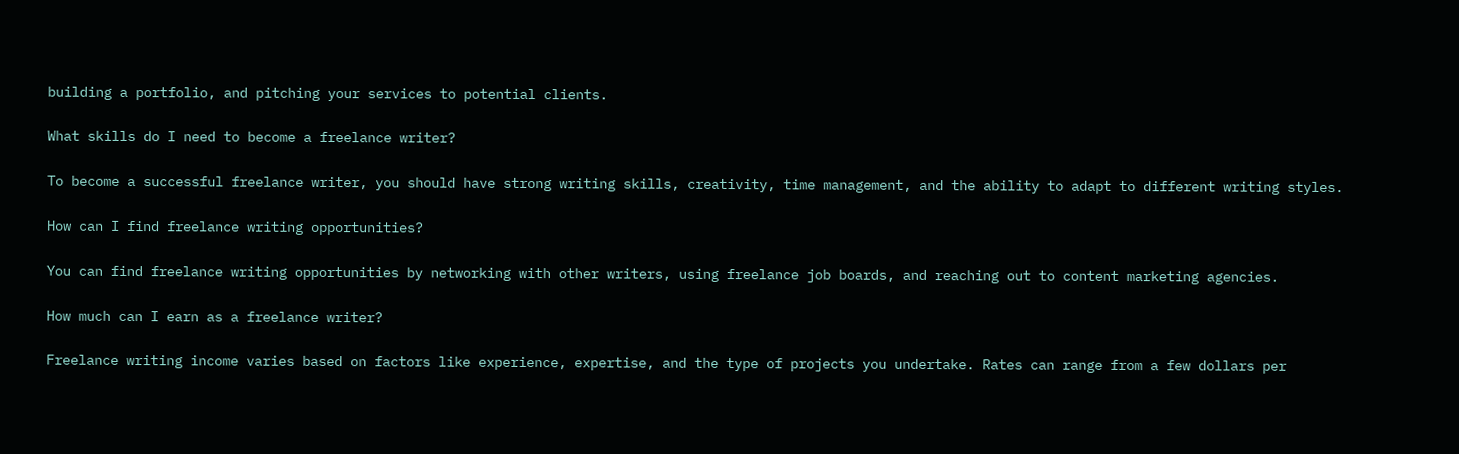building a portfolio, and pitching your services to potential clients.

What skills do I need to become a freelance writer?

To become a successful freelance writer, you should have strong writing skills, creativity, time management, and the ability to adapt to different writing styles.

How can I find freelance writing opportunities?

You can find freelance writing opportunities by networking with other writers, using freelance job boards, and reaching out to content marketing agencies.

How much can I earn as a freelance writer?

Freelance writing income varies based on factors like experience, expertise, and the type of projects you undertake. Rates can range from a few dollars per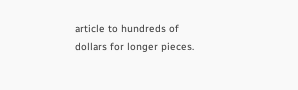article to hundreds of dollars for longer pieces.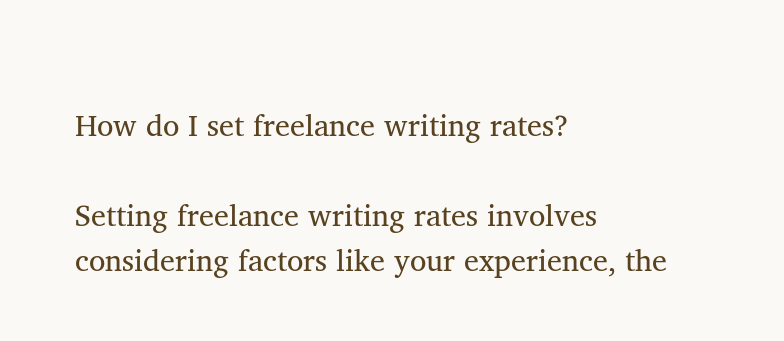How do I set freelance writing rates?

Setting freelance writing rates involves considering factors like your experience, the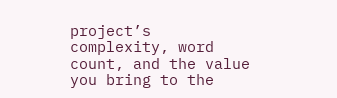project’s complexity, word count, and the value you bring to the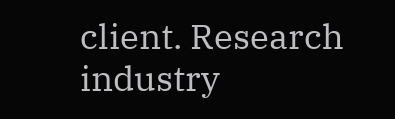client. Research industry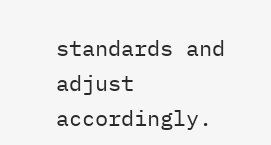standards and adjust accordingly.